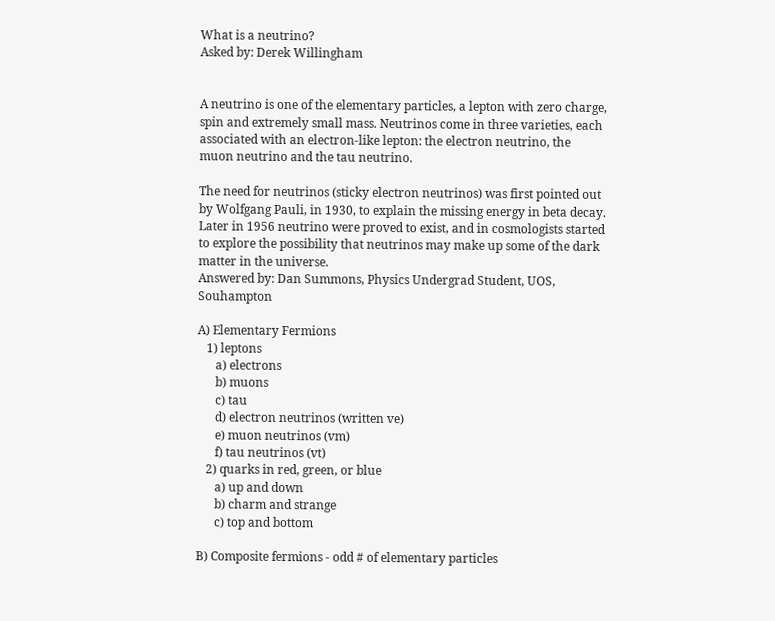What is a neutrino?
Asked by: Derek Willingham


A neutrino is one of the elementary particles, a lepton with zero charge, spin and extremely small mass. Neutrinos come in three varieties, each associated with an electron-like lepton: the electron neutrino, the muon neutrino and the tau neutrino.

The need for neutrinos (sticky electron neutrinos) was first pointed out by Wolfgang Pauli, in 1930, to explain the missing energy in beta decay. Later in 1956 neutrino were proved to exist, and in cosmologists started to explore the possibility that neutrinos may make up some of the dark matter in the universe.
Answered by: Dan Summons, Physics Undergrad Student, UOS, Souhampton

A) Elementary Fermions
   1) leptons
      a) electrons
      b) muons
      c) tau
      d) electron neutrinos (written ve)
      e) muon neutrinos (vm)
      f) tau neutrinos (vt)
   2) quarks in red, green, or blue
      a) up and down
      b) charm and strange
      c) top and bottom

B) Composite fermions - odd # of elementary particles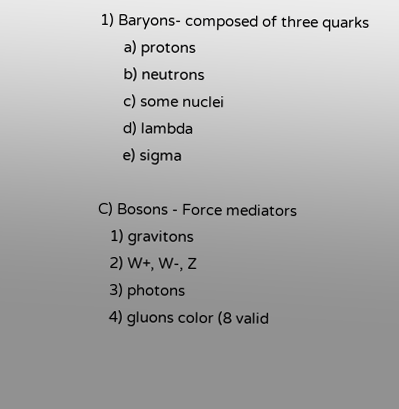1) Baryons- composed of three quarks
      a) protons
      b) neutrons
      c) some nuclei
      d) lambda
      e) sigma

C) Bosons - Force mediators
   1) gravitons
   2) W+, W-, Z
   3) photons
   4) gluons color (8 valid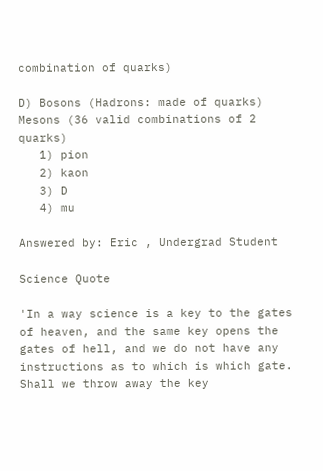combination of quarks)

D) Bosons (Hadrons: made of quarks) Mesons (36 valid combinations of 2 quarks)
   1) pion
   2) kaon
   3) D
   4) mu

Answered by: Eric , Undergrad Student

Science Quote

'In a way science is a key to the gates of heaven, and the same key opens the gates of hell, and we do not have any instructions as to which is which gate. Shall we throw away the key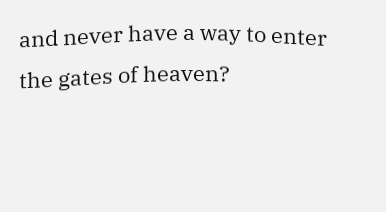and never have a way to enter the gates of heaven?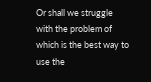Or shall we struggle with the problem of which is the best way to use the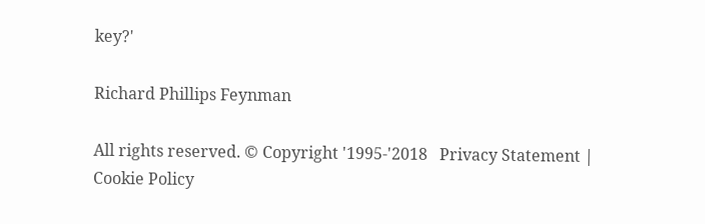key?'

Richard Phillips Feynman

All rights reserved. © Copyright '1995-'2018   Privacy Statement | Cookie Policy